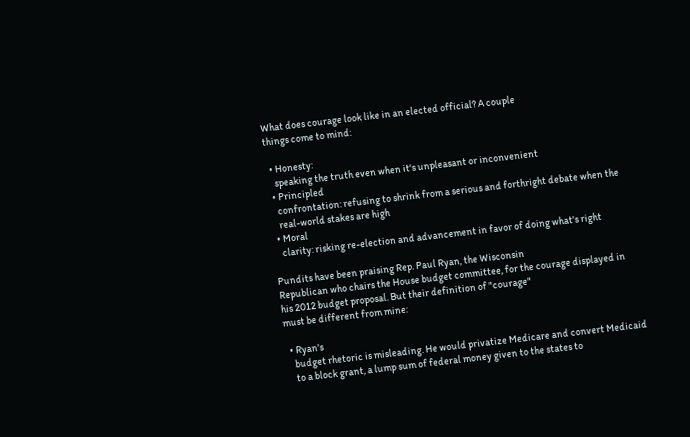What does courage look like in an elected official? A couple
things come to mind:

  • Honesty:
    speaking the truth even when it's unpleasant or inconvenient
  • Principled
    confrontation: refusing to shrink from a serious and forthright debate when the
    real-world stakes are high
  • Moral
    clarity: risking re-election and advancement in favor of doing what's right

Pundits have been praising Rep. Paul Ryan, the Wisconsin
Republican who chairs the House budget committee, for the courage displayed in
his 2012 budget proposal. But their definition of "courage"
must be different from mine:

  • Ryan's
    budget rhetoric is misleading. He would privatize Medicare and convert Medicaid
    to a block grant, a lump sum of federal money given to the states to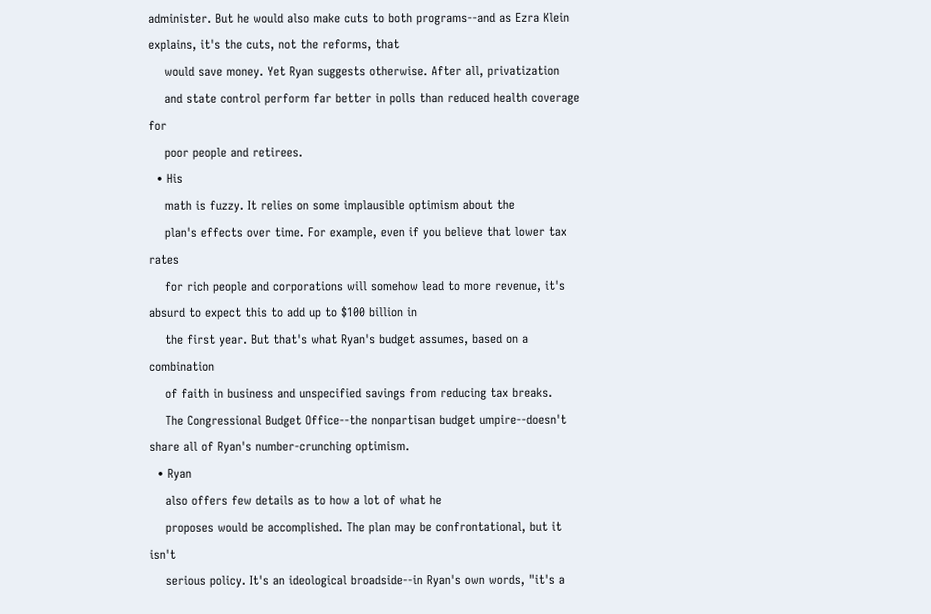administer. But he would also make cuts to both programs--and as Ezra Klein explains, it's the cuts, not the reforms, that
    would save money. Yet Ryan suggests otherwise. After all, privatization
    and state control perform far better in polls than reduced health coverage for
    poor people and retirees.
  • His
    math is fuzzy. It relies on some implausible optimism about the
    plan's effects over time. For example, even if you believe that lower tax rates
    for rich people and corporations will somehow lead to more revenue, it's absurd to expect this to add up to $100 billion in
    the first year. But that's what Ryan's budget assumes, based on a combination
    of faith in business and unspecified savings from reducing tax breaks.
    The Congressional Budget Office--the nonpartisan budget umpire--doesn't share all of Ryan's number-crunching optimism.
  • Ryan
    also offers few details as to how a lot of what he
    proposes would be accomplished. The plan may be confrontational, but it isn't
    serious policy. It's an ideological broadside--in Ryan's own words, "it's a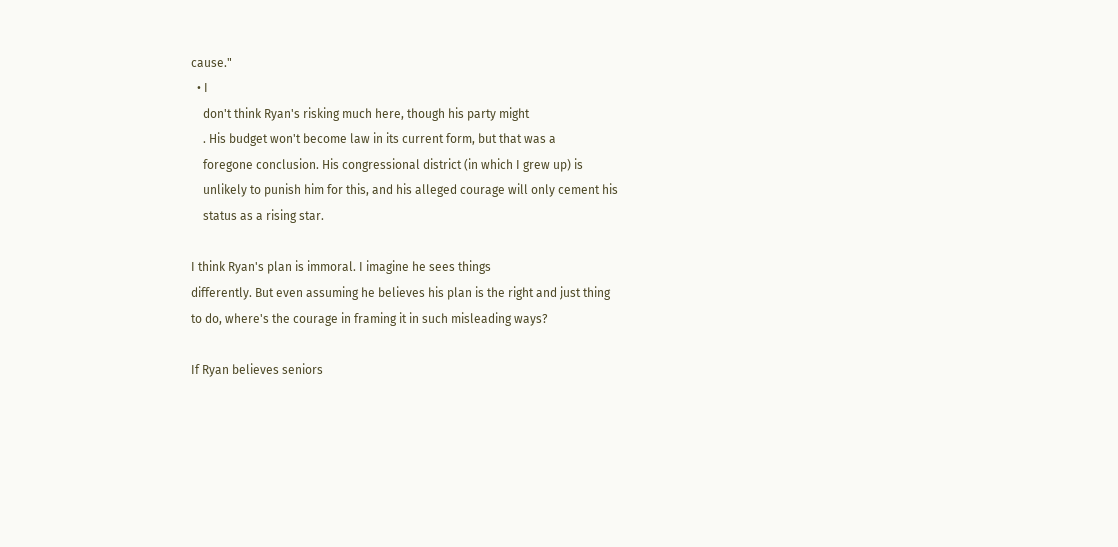cause."
  • I
    don't think Ryan's risking much here, though his party might
    . His budget won't become law in its current form, but that was a
    foregone conclusion. His congressional district (in which I grew up) is
    unlikely to punish him for this, and his alleged courage will only cement his
    status as a rising star.

I think Ryan's plan is immoral. I imagine he sees things
differently. But even assuming he believes his plan is the right and just thing
to do, where's the courage in framing it in such misleading ways?

If Ryan believes seniors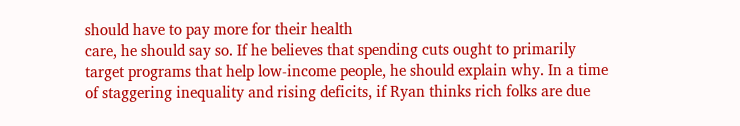should have to pay more for their health
care, he should say so. If he believes that spending cuts ought to primarily
target programs that help low-income people, he should explain why. In a time
of staggering inequality and rising deficits, if Ryan thinks rich folks are due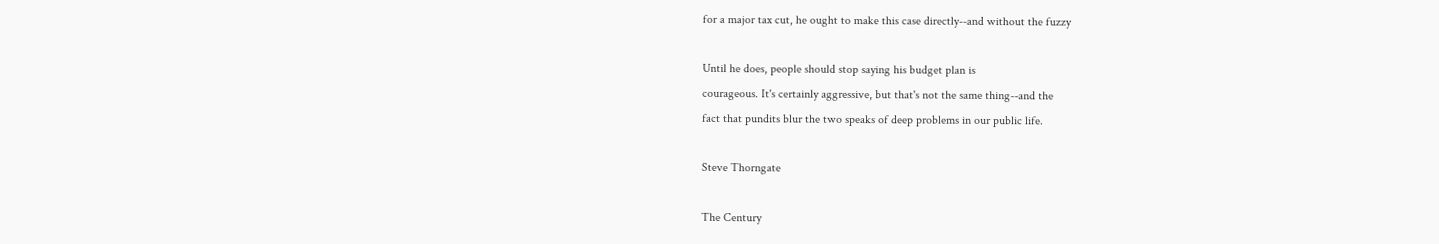for a major tax cut, he ought to make this case directly--and without the fuzzy

Until he does, people should stop saying his budget plan is
courageous. It's certainly aggressive, but that's not the same thing--and the
fact that pundits blur the two speaks of deep problems in our public life.

Steve Thorngate

The Century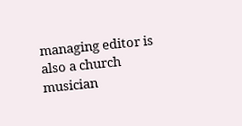managing editor is also a church musician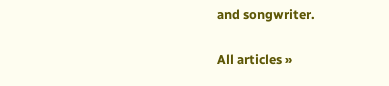and songwriter.

All articles »